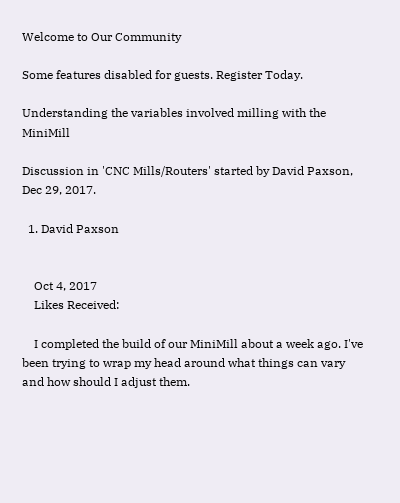Welcome to Our Community

Some features disabled for guests. Register Today.

Understanding the variables involved milling with the MiniMill

Discussion in 'CNC Mills/Routers' started by David Paxson, Dec 29, 2017.

  1. David Paxson


    Oct 4, 2017
    Likes Received:

    I completed the build of our MiniMill about a week ago. I've been trying to wrap my head around what things can vary and how should I adjust them.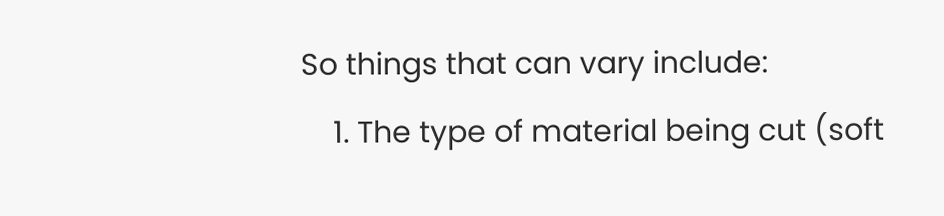So things that can vary include:
    1. The type of material being cut (soft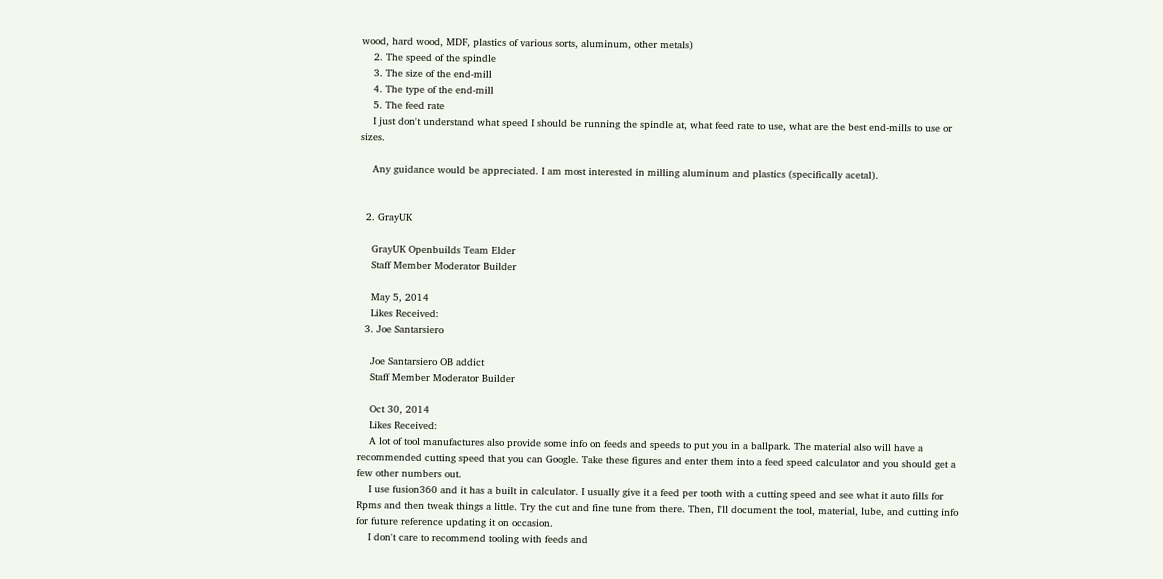wood, hard wood, MDF, plastics of various sorts, aluminum, other metals)
    2. The speed of the spindle
    3. The size of the end-mill
    4. The type of the end-mill
    5. The feed rate
    I just don't understand what speed I should be running the spindle at, what feed rate to use, what are the best end-mills to use or sizes.

    Any guidance would be appreciated. I am most interested in milling aluminum and plastics (specifically acetal).


  2. GrayUK

    GrayUK Openbuilds Team Elder
    Staff Member Moderator Builder

    May 5, 2014
    Likes Received:
  3. Joe Santarsiero

    Joe Santarsiero OB addict
    Staff Member Moderator Builder

    Oct 30, 2014
    Likes Received:
    A lot of tool manufactures also provide some info on feeds and speeds to put you in a ballpark. The material also will have a recommended cutting speed that you can Google. Take these figures and enter them into a feed speed calculator and you should get a few other numbers out.
    I use fusion360 and it has a built in calculator. I usually give it a feed per tooth with a cutting speed and see what it auto fills for Rpms and then tweak things a little. Try the cut and fine tune from there. Then, I'll document the tool, material, lube, and cutting info for future reference updating it on occasion.
    I don't care to recommend tooling with feeds and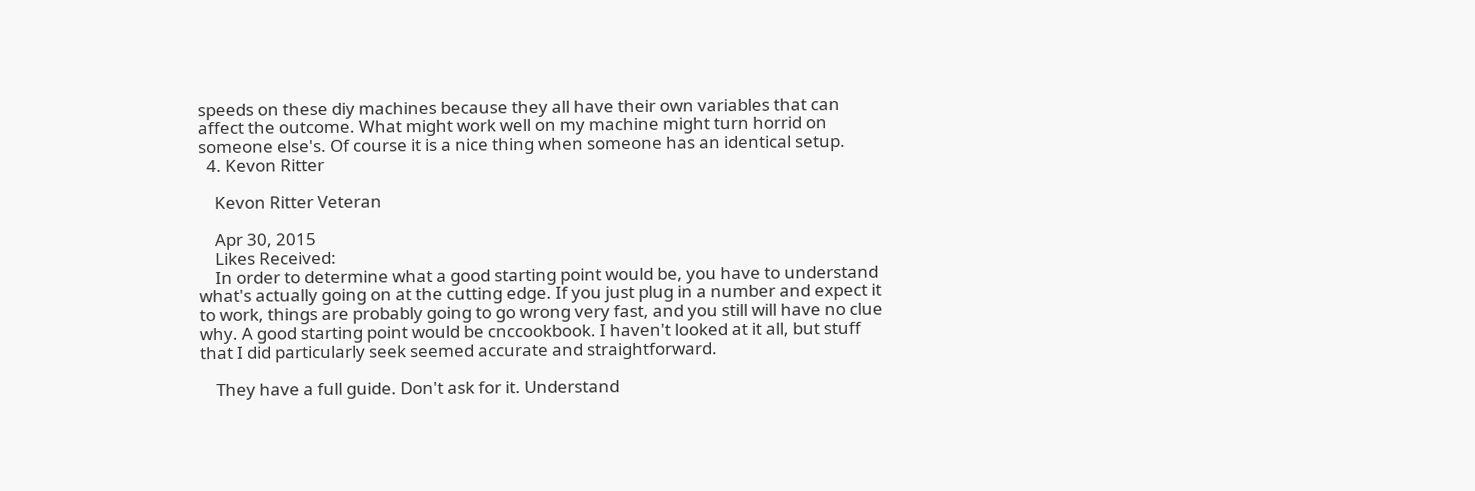speeds on these diy machines because they all have their own variables that can affect the outcome. What might work well on my machine might turn horrid on someone else's. Of course it is a nice thing when someone has an identical setup.
  4. Kevon Ritter

    Kevon Ritter Veteran

    Apr 30, 2015
    Likes Received:
    In order to determine what a good starting point would be, you have to understand what's actually going on at the cutting edge. If you just plug in a number and expect it to work, things are probably going to go wrong very fast, and you still will have no clue why. A good starting point would be cnccookbook. I haven't looked at it all, but stuff that I did particularly seek seemed accurate and straightforward.

    They have a full guide. Don't ask for it. Understand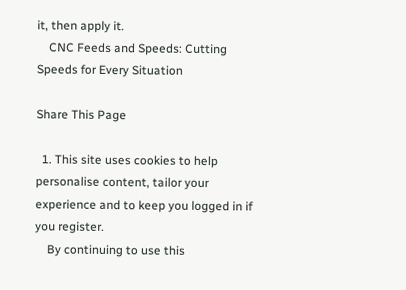it, then apply it.
    CNC Feeds and Speeds: Cutting Speeds for Every Situation

Share This Page

  1. This site uses cookies to help personalise content, tailor your experience and to keep you logged in if you register.
    By continuing to use this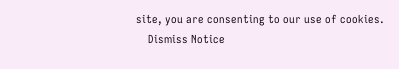site, you are consenting to our use of cookies.
    Dismiss Notice